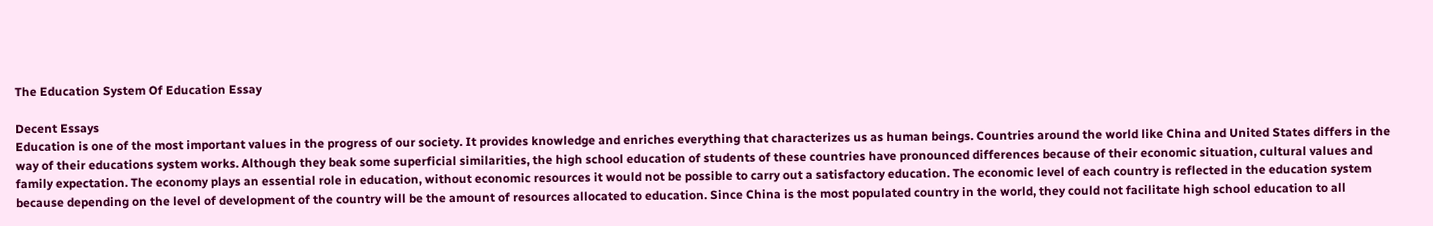The Education System Of Education Essay

Decent Essays
Education is one of the most important values in the progress of our society. It provides knowledge and enriches everything that characterizes us as human beings. Countries around the world like China and United States differs in the way of their educations system works. Although they beak some superficial similarities, the high school education of students of these countries have pronounced differences because of their economic situation, cultural values and family expectation. The economy plays an essential role in education, without economic resources it would not be possible to carry out a satisfactory education. The economic level of each country is reflected in the education system because depending on the level of development of the country will be the amount of resources allocated to education. Since China is the most populated country in the world, they could not facilitate high school education to all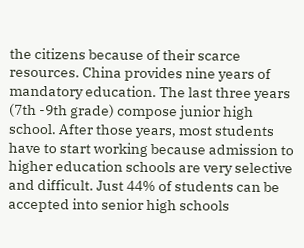the citizens because of their scarce resources. China provides nine years of mandatory education. The last three years (7th -9th grade) compose junior high school. After those years, most students have to start working because admission to higher education schools are very selective and difficult. Just 44% of students can be accepted into senior high schools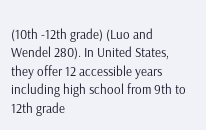(10th -12th grade) (Luo and Wendel 280). In United States, they offer 12 accessible years including high school from 9th to 12th grade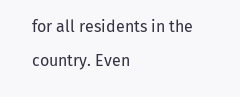for all residents in the country. Even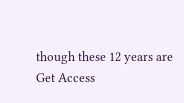though these 12 years are
Get Access